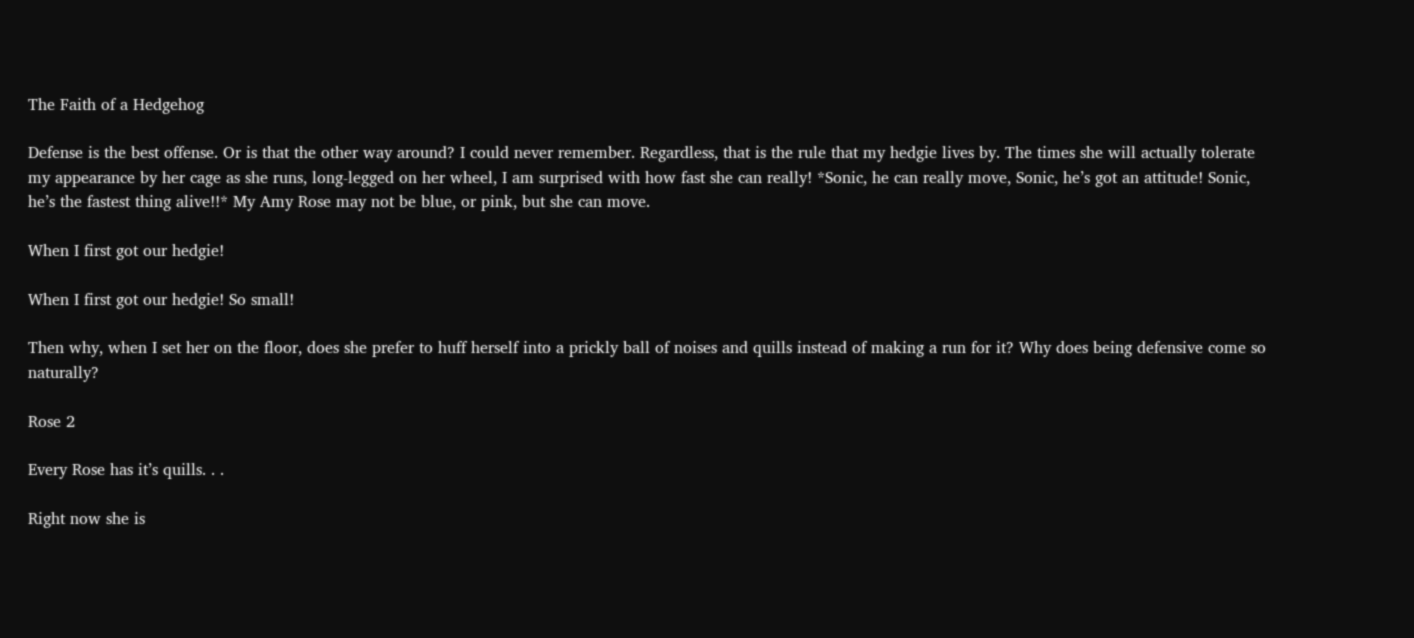The Faith of a Hedgehog

Defense is the best offense. Or is that the other way around? I could never remember. Regardless, that is the rule that my hedgie lives by. The times she will actually tolerate my appearance by her cage as she runs, long-legged on her wheel, I am surprised with how fast she can really! *Sonic, he can really move, Sonic, he’s got an attitude! Sonic, he’s the fastest thing alive!!* My Amy Rose may not be blue, or pink, but she can move.

When I first got our hedgie!

When I first got our hedgie! So small!

Then why, when I set her on the floor, does she prefer to huff herself into a prickly ball of noises and quills instead of making a run for it? Why does being defensive come so naturally?

Rose 2

Every Rose has it’s quills. . .

Right now she is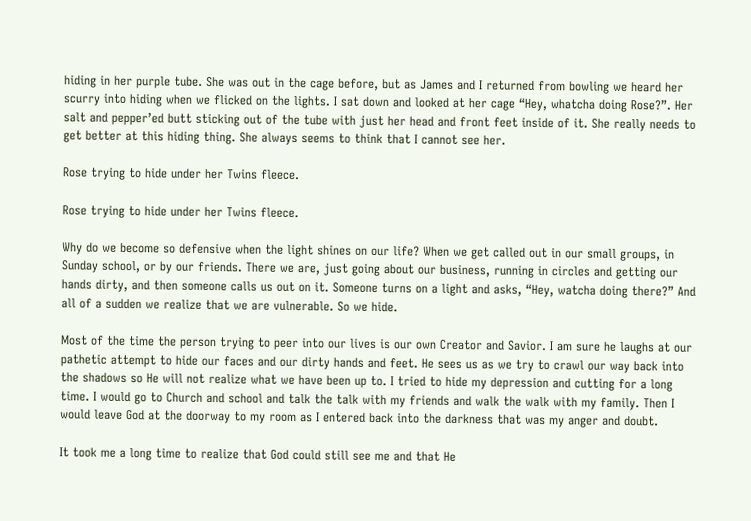hiding in her purple tube. She was out in the cage before, but as James and I returned from bowling we heard her scurry into hiding when we flicked on the lights. I sat down and looked at her cage “Hey, whatcha doing Rose?”. Her salt and pepper’ed butt sticking out of the tube with just her head and front feet inside of it. She really needs to get better at this hiding thing. She always seems to think that I cannot see her.

Rose trying to hide under her Twins fleece.

Rose trying to hide under her Twins fleece.

Why do we become so defensive when the light shines on our life? When we get called out in our small groups, in Sunday school, or by our friends. There we are, just going about our business, running in circles and getting our hands dirty, and then someone calls us out on it. Someone turns on a light and asks, “Hey, watcha doing there?” And all of a sudden we realize that we are vulnerable. So we hide.

Most of the time the person trying to peer into our lives is our own Creator and Savior. I am sure he laughs at our pathetic attempt to hide our faces and our dirty hands and feet. He sees us as we try to crawl our way back into the shadows so He will not realize what we have been up to. I tried to hide my depression and cutting for a long time. I would go to Church and school and talk the talk with my friends and walk the walk with my family. Then I would leave God at the doorway to my room as I entered back into the darkness that was my anger and doubt.

It took me a long time to realize that God could still see me and that He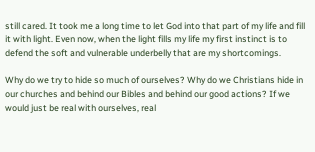still cared. It took me a long time to let God into that part of my life and fill it with light. Even now, when the light fills my life my first instinct is to defend the soft and vulnerable underbelly that are my shortcomings.

Why do we try to hide so much of ourselves? Why do we Christians hide in our churches and behind our Bibles and behind our good actions? If we would just be real with ourselves, real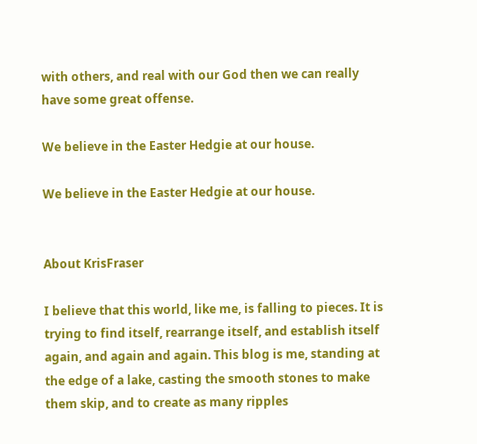with others, and real with our God then we can really have some great offense.

We believe in the Easter Hedgie at our house.

We believe in the Easter Hedgie at our house.


About KrisFraser

I believe that this world, like me, is falling to pieces. It is trying to find itself, rearrange itself, and establish itself again, and again and again. This blog is me, standing at the edge of a lake, casting the smooth stones to make them skip, and to create as many ripples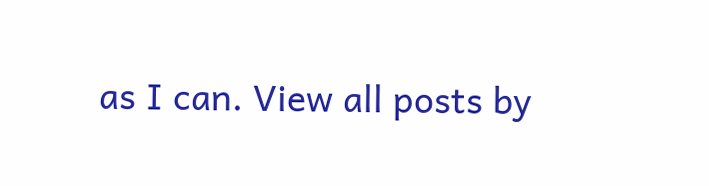as I can. View all posts by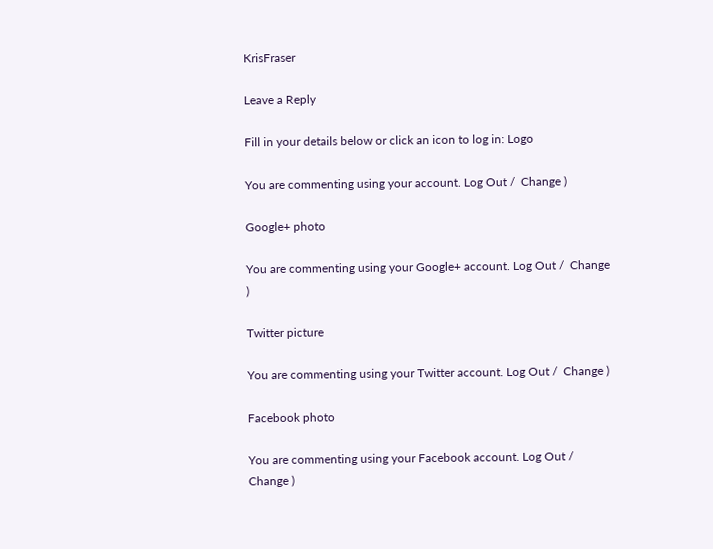KrisFraser

Leave a Reply

Fill in your details below or click an icon to log in: Logo

You are commenting using your account. Log Out /  Change )

Google+ photo

You are commenting using your Google+ account. Log Out /  Change )

Twitter picture

You are commenting using your Twitter account. Log Out /  Change )

Facebook photo

You are commenting using your Facebook account. Log Out /  Change )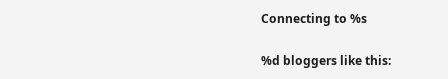Connecting to %s

%d bloggers like this: